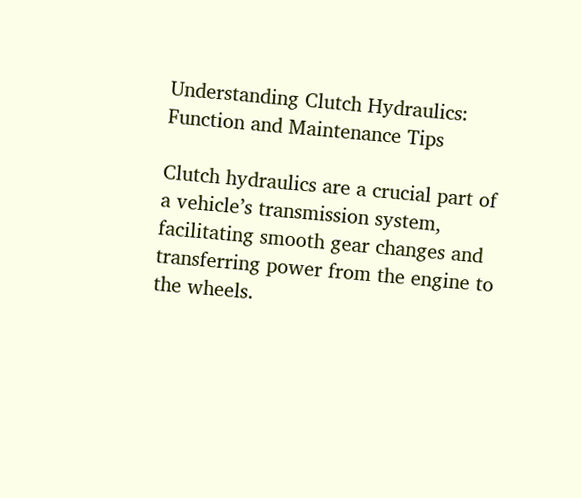Understanding Clutch Hydraulics: Function and Maintenance Tips

Clutch hydraulics are a crucial part of a vehicle’s transmission system, facilitating smooth gear changes and transferring power from the engine to the wheels.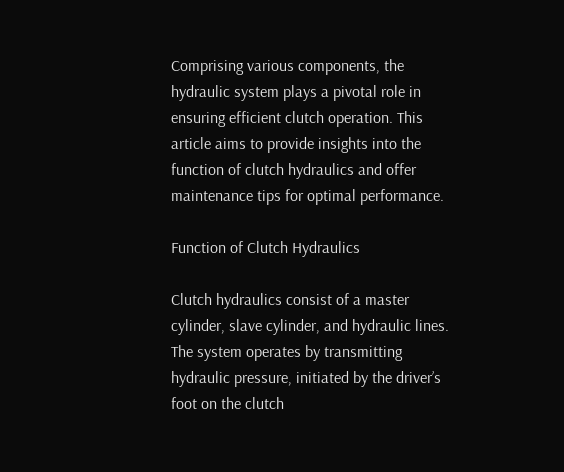Comprising various components, the hydraulic system plays a pivotal role in ensuring efficient clutch operation. This article aims to provide insights into the function of clutch hydraulics and offer maintenance tips for optimal performance.

Function of Clutch Hydraulics

Clutch hydraulics consist of a master cylinder, slave cylinder, and hydraulic lines. The system operates by transmitting hydraulic pressure, initiated by the driver’s foot on the clutch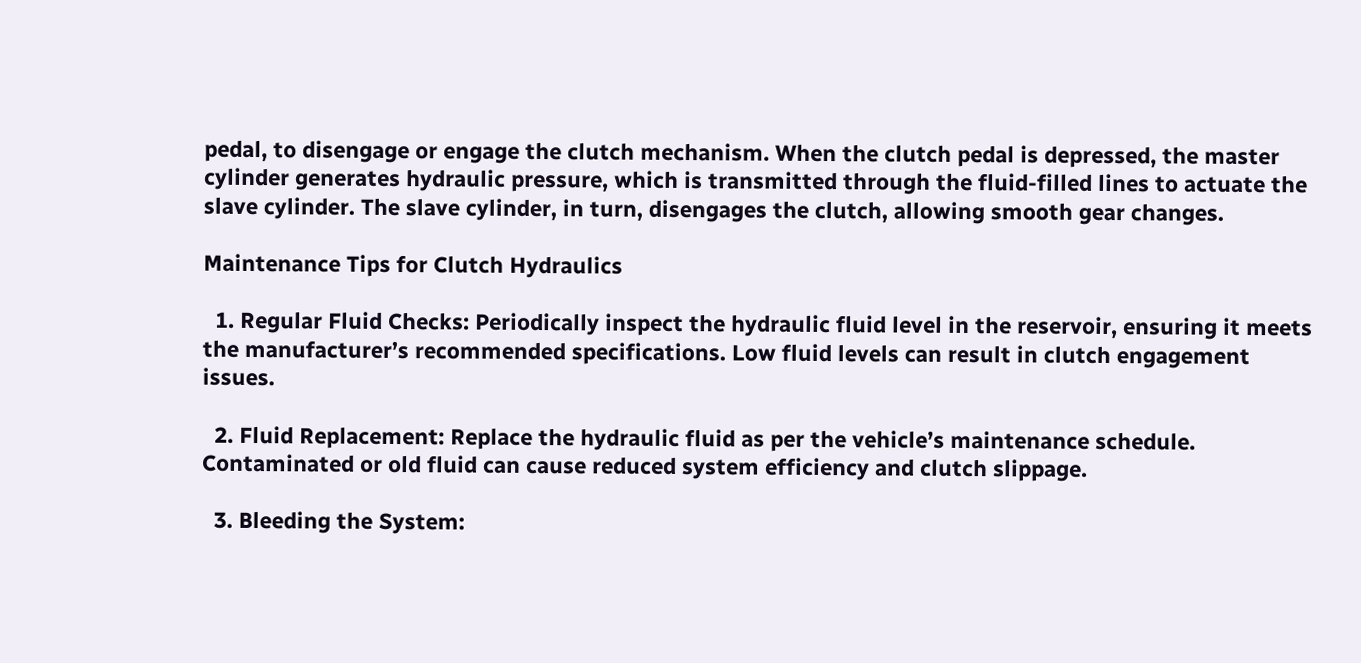pedal, to disengage or engage the clutch mechanism. When the clutch pedal is depressed, the master cylinder generates hydraulic pressure, which is transmitted through the fluid-filled lines to actuate the slave cylinder. The slave cylinder, in turn, disengages the clutch, allowing smooth gear changes.

Maintenance Tips for Clutch Hydraulics

  1. Regular Fluid Checks: Periodically inspect the hydraulic fluid level in the reservoir, ensuring it meets the manufacturer’s recommended specifications. Low fluid levels can result in clutch engagement issues.

  2. Fluid Replacement: Replace the hydraulic fluid as per the vehicle’s maintenance schedule. Contaminated or old fluid can cause reduced system efficiency and clutch slippage.

  3. Bleeding the System: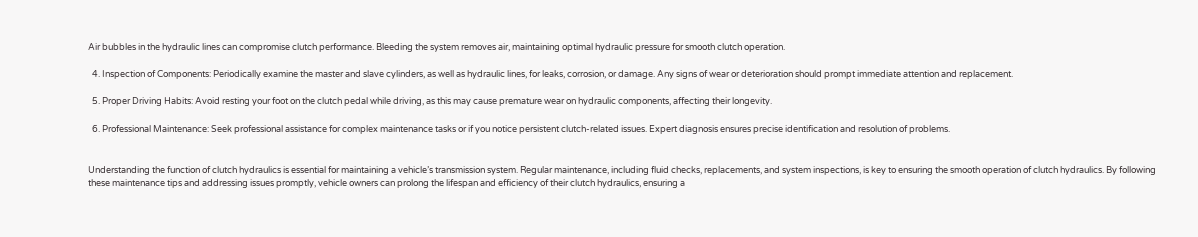Air bubbles in the hydraulic lines can compromise clutch performance. Bleeding the system removes air, maintaining optimal hydraulic pressure for smooth clutch operation.

  4. Inspection of Components: Periodically examine the master and slave cylinders, as well as hydraulic lines, for leaks, corrosion, or damage. Any signs of wear or deterioration should prompt immediate attention and replacement.

  5. Proper Driving Habits: Avoid resting your foot on the clutch pedal while driving, as this may cause premature wear on hydraulic components, affecting their longevity.

  6. Professional Maintenance: Seek professional assistance for complex maintenance tasks or if you notice persistent clutch-related issues. Expert diagnosis ensures precise identification and resolution of problems.


Understanding the function of clutch hydraulics is essential for maintaining a vehicle’s transmission system. Regular maintenance, including fluid checks, replacements, and system inspections, is key to ensuring the smooth operation of clutch hydraulics. By following these maintenance tips and addressing issues promptly, vehicle owners can prolong the lifespan and efficiency of their clutch hydraulics, ensuring a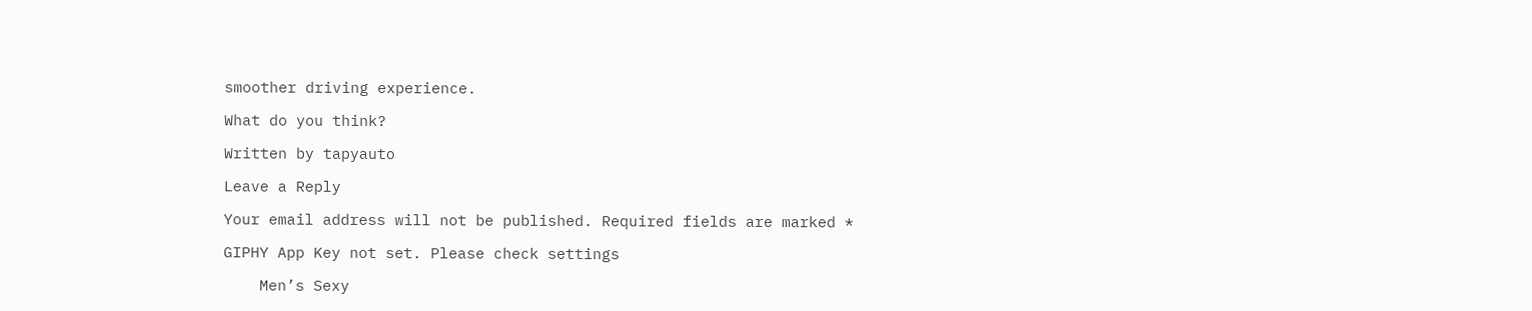smoother driving experience.

What do you think?

Written by tapyauto

Leave a Reply

Your email address will not be published. Required fields are marked *

GIPHY App Key not set. Please check settings

    Men’s Sexy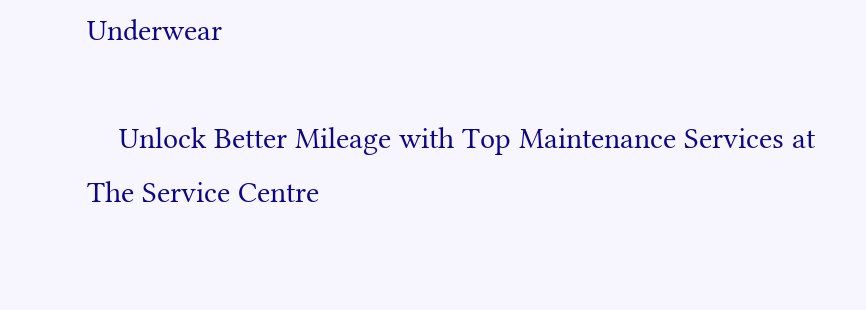Underwear

    Unlock Better Mileage with Top Maintenance Services at The Service Centre